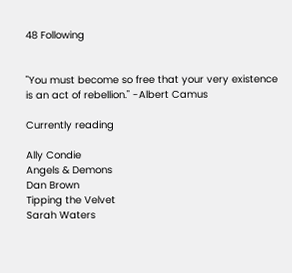48 Following


"You must become so free that your very existence is an act of rebellion." -Albert Camus

Currently reading

Ally Condie
Angels & Demons
Dan Brown
Tipping the Velvet
Sarah Waters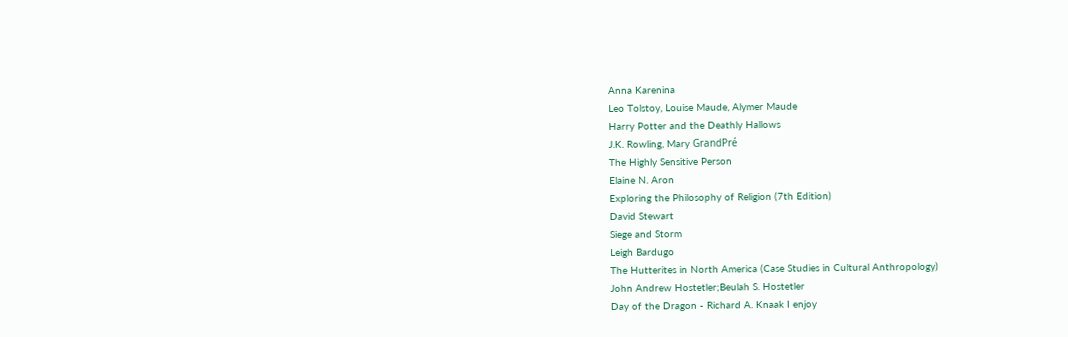Anna Karenina
Leo Tolstoy, Louise Maude, Alymer Maude
Harry Potter and the Deathly Hallows
J.K. Rowling, Mary GrandPré
The Highly Sensitive Person
Elaine N. Aron
Exploring the Philosophy of Religion (7th Edition)
David Stewart
Siege and Storm
Leigh Bardugo
The Hutterites in North America (Case Studies in Cultural Anthropology)
John Andrew Hostetler;Beulah S. Hostetler
Day of the Dragon - Richard A. Knaak I enjoy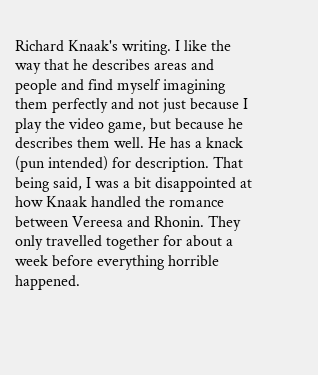Richard Knaak's writing. I like the way that he describes areas and people and find myself imagining them perfectly and not just because I play the video game, but because he describes them well. He has a knack (pun intended) for description. That being said, I was a bit disappointed at how Knaak handled the romance between Vereesa and Rhonin. They only travelled together for about a week before everything horrible happened.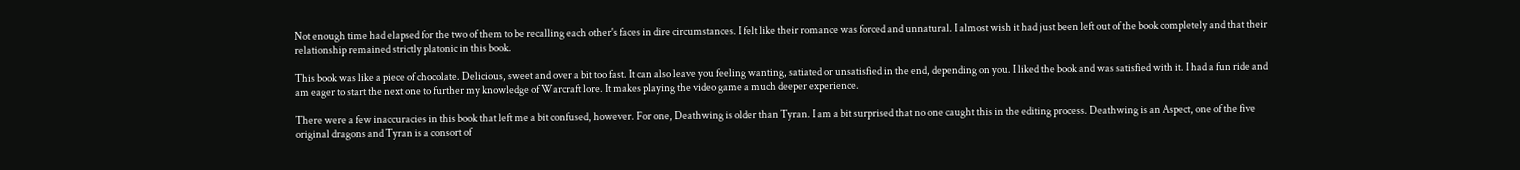Not enough time had elapsed for the two of them to be recalling each other's faces in dire circumstances. I felt like their romance was forced and unnatural. I almost wish it had just been left out of the book completely and that their relationship remained strictly platonic in this book.

This book was like a piece of chocolate. Delicious, sweet and over a bit too fast. It can also leave you feeling wanting, satiated or unsatisfied in the end, depending on you. I liked the book and was satisfied with it. I had a fun ride and am eager to start the next one to further my knowledge of Warcraft lore. It makes playing the video game a much deeper experience.

There were a few inaccuracies in this book that left me a bit confused, however. For one, Deathwing is older than Tyran. I am a bit surprised that no one caught this in the editing process. Deathwing is an Aspect, one of the five original dragons and Tyran is a consort of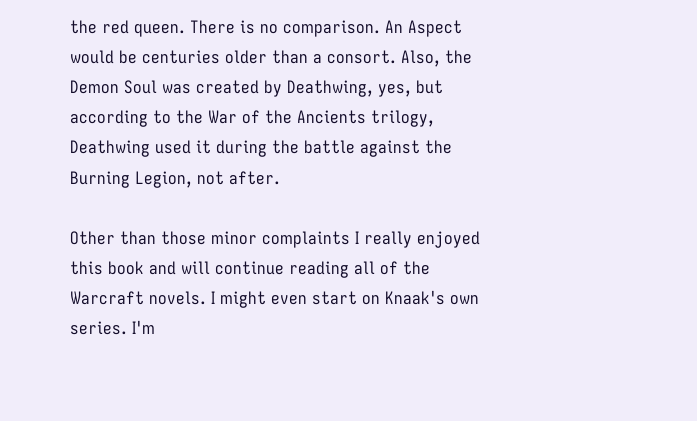the red queen. There is no comparison. An Aspect would be centuries older than a consort. Also, the Demon Soul was created by Deathwing, yes, but according to the War of the Ancients trilogy, Deathwing used it during the battle against the Burning Legion, not after.

Other than those minor complaints I really enjoyed this book and will continue reading all of the Warcraft novels. I might even start on Knaak's own series. I'm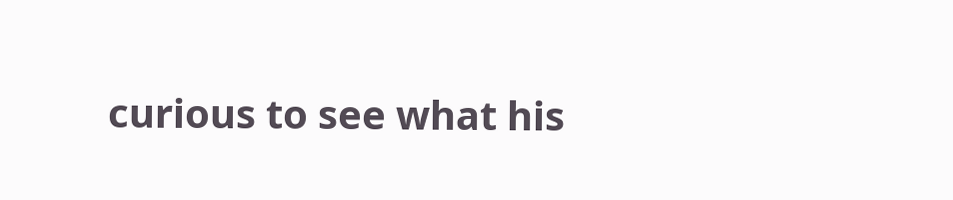curious to see what his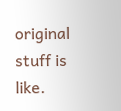original stuff is like.